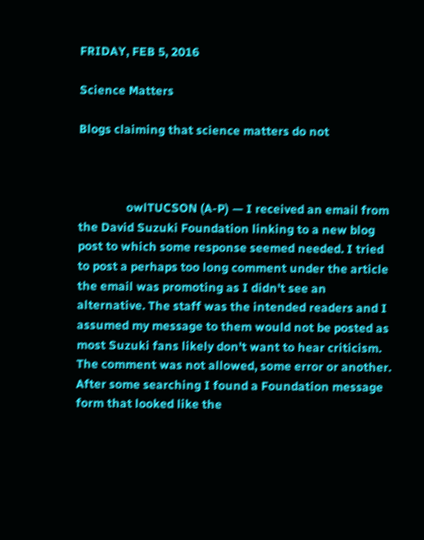FRIDAY, FEB 5, 2016

Science Matters

Blogs claiming that science matters do not



                owlTUCSON (A-P) — I received an email from the David Suzuki Foundation linking to a new blog post to which some response seemed needed. I tried to post a perhaps too long comment under the article the email was promoting as I didn't see an alternative. The staff was the intended readers and I assumed my message to them would not be posted as most Suzuki fans likely don't want to hear criticism. The comment was not allowed, some error or another. After some searching I found a Foundation message form that looked like the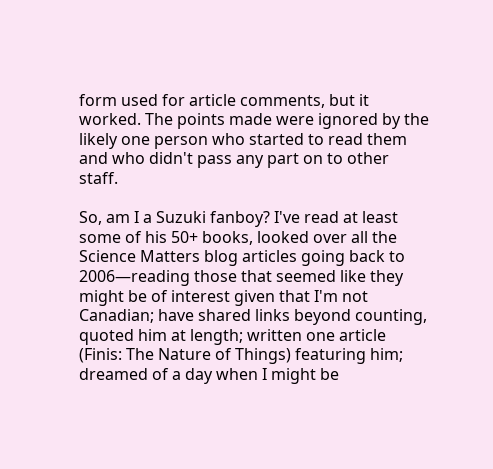form used for article comments, but it worked. The points made were ignored by the likely one person who started to read them and who didn't pass any part on to other staff.

So, am I a Suzuki fanboy? I've read at least some of his 50+ books, looked over all the Science Matters blog articles going back to 2006—reading those that seemed like they might be of interest given that I'm not Canadian; have shared links beyond counting, quoted him at length; written one article (Finis: The Nature of Things) featuring him; dreamed of a day when I might be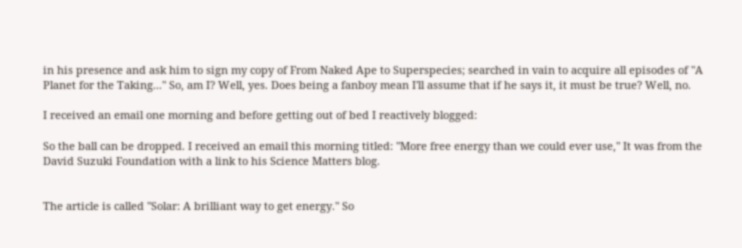in his presence and ask him to sign my copy of From Naked Ape to Superspecies; searched in vain to acquire all episodes of "A Planet for the Taking..." So, am I? Well, yes. Does being a fanboy mean I'll assume that if he says it, it must be true? Well, no.

I received an email one morning and before getting out of bed I reactively blogged:

So the ball can be dropped. I received an email this morning titled: "More free energy than we could ever use," It was from the David Suzuki Foundation with a link to his Science Matters blog.


The article is called "Solar: A brilliant way to get energy." So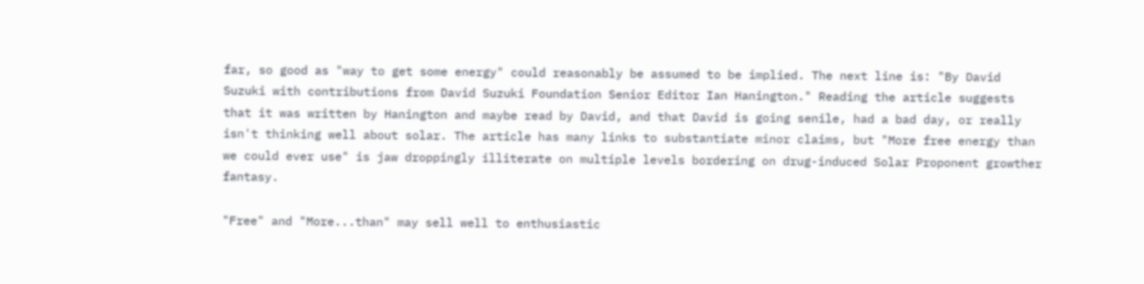far, so good as "way to get some energy" could reasonably be assumed to be implied. The next line is: "By David Suzuki with contributions from David Suzuki Foundation Senior Editor Ian Hanington." Reading the article suggests that it was written by Hanington and maybe read by David, and that David is going senile, had a bad day, or really isn't thinking well about solar. The article has many links to substantiate minor claims, but "More free energy than we could ever use" is jaw droppingly illiterate on multiple levels bordering on drug-induced Solar Proponent growther fantasy.

"Free" and "More...than" may sell well to enthusiastic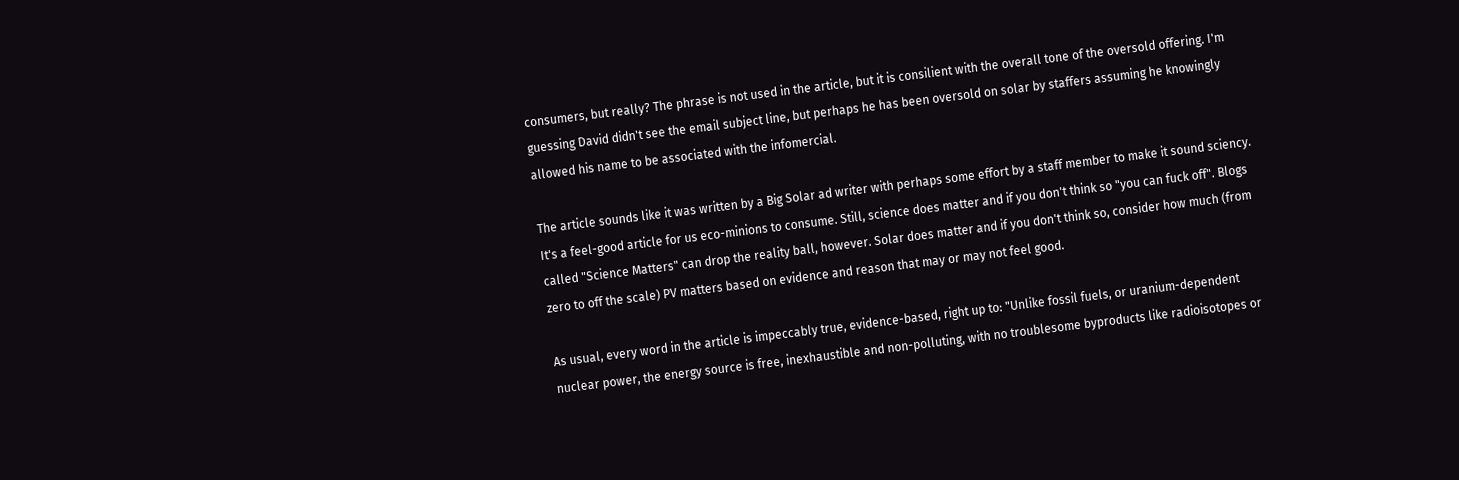consumers, but really? The phrase is not used in the article, but it is consilient with the overall tone of the oversold offering. I'm guessing David didn't see the email subject line, but perhaps he has been oversold on solar by staffers assuming he knowingly allowed his name to be associated with the infomercial.

The article sounds like it was written by a Big Solar ad writer with perhaps some effort by a staff member to make it sound sciency. It's a feel-good article for us eco-minions to consume. Still, science does matter and if you don't think so "you can fuck off". Blogs called "Science Matters" can drop the reality ball, however. Solar does matter and if you don't think so, consider how much (from zero to off the scale) PV matters based on evidence and reason that may or may not feel good.

As usual, every word in the article is impeccably true, evidence-based, right up to: "Unlike fossil fuels, or uranium-dependent nuclear power, the energy source is free, inexhaustible and non-polluting, with no troublesome byproducts like radioisotopes or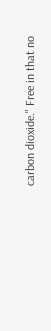carbon dioxide." Free in that no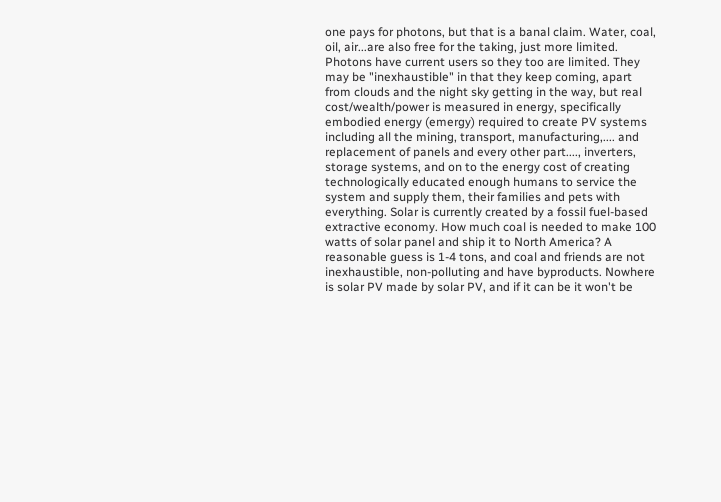one pays for photons, but that is a banal claim. Water, coal, oil, air...are also free for the taking, just more limited. Photons have current users so they too are limited. They may be "inexhaustible" in that they keep coming, apart from clouds and the night sky getting in the way, but real cost/wealth/power is measured in energy, specifically embodied energy (emergy) required to create PV systems including all the mining, transport, manufacturing,.... and replacement of panels and every other part...., inverters, storage systems, and on to the energy cost of creating technologically educated enough humans to service the system and supply them, their families and pets with everything. Solar is currently created by a fossil fuel-based extractive economy. How much coal is needed to make 100 watts of solar panel and ship it to North America? A reasonable guess is 1-4 tons, and coal and friends are not inexhaustible, non-polluting and have byproducts. Nowhere is solar PV made by solar PV, and if it can be it won't be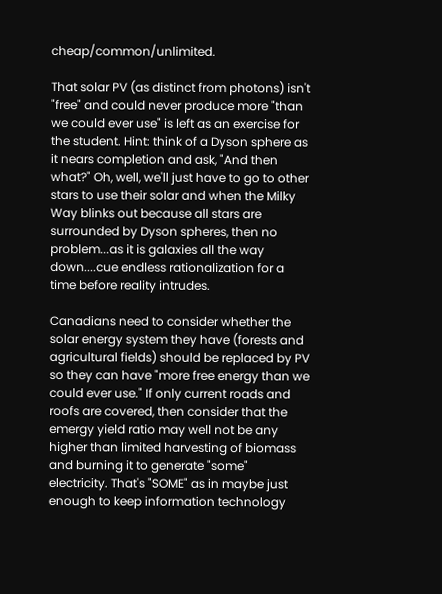cheap/common/unlimited.

That solar PV (as distinct from photons) isn't "free" and could never produce more "than we could ever use" is left as an exercise for the student. Hint: think of a Dyson sphere as it nears completion and ask, "And then what?" Oh, well, we'll just have to go to other stars to use their solar and when the Milky Way blinks out because all stars are surrounded by Dyson spheres, then no problem...as it is galaxies all the way down....cue endless rationalization for a time before reality intrudes.

Canadians need to consider whether the solar energy system they have (forests and agricultural fields) should be replaced by PV so they can have "more free energy than we could ever use." If only current roads and roofs are covered, then consider that the emergy yield ratio may well not be any higher than limited harvesting of biomass and burning it to generate "some" electricity. That's "SOME" as in maybe just enough to keep information technology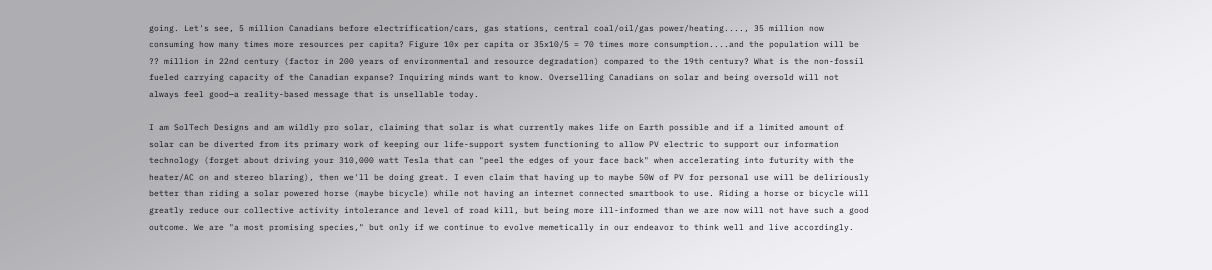going. Let's see, 5 million Canadians before electrification/cars, gas stations, central coal/oil/gas power/heating...., 35 million now consuming how many times more resources per capita? Figure 10x per capita or 35x10/5 = 70 times more consumption....and the population will be ?? million in 22nd century (factor in 200 years of environmental and resource degradation) compared to the 19th century? What is the non-fossil fueled carrying capacity of the Canadian expanse? Inquiring minds want to know. Overselling Canadians on solar and being oversold will not always feel good—a reality-based message that is unsellable today.

I am SolTech Designs and am wildly pro solar, claiming that solar is what currently makes life on Earth possible and if a limited amount of solar can be diverted from its primary work of keeping our life-support system functioning to allow PV electric to support our information technology (forget about driving your 310,000 watt Tesla that can "peel the edges of your face back" when accelerating into futurity with the heater/AC on and stereo blaring), then we'll be doing great. I even claim that having up to maybe 50W of PV for personal use will be deliriously better than riding a solar powered horse (maybe bicycle) while not having an internet connected smartbook to use. Riding a horse or bicycle will greatly reduce our collective activity intolerance and level of road kill, but being more ill-informed than we are now will not have such a good outcome. We are "a most promising species," but only if we continue to evolve memetically in our endeavor to think well and live accordingly.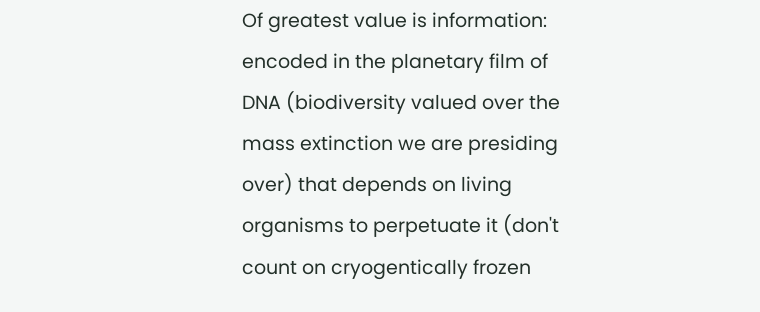Of greatest value is information: encoded in the planetary film of DNA (biodiversity valued over the mass extinction we are presiding over) that depends on living organisms to perpetuate it (don't count on cryogentically frozen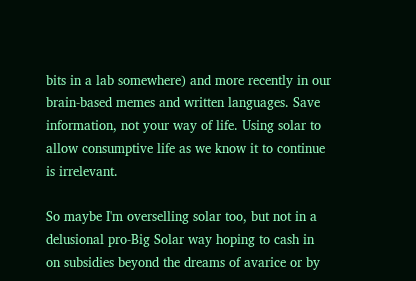bits in a lab somewhere) and more recently in our brain-based memes and written languages. Save information, not your way of life. Using solar to allow consumptive life as we know it to continue is irrelevant.

So maybe I'm overselling solar too, but not in a delusional pro-Big Solar way hoping to cash in on subsidies beyond the dreams of avarice or by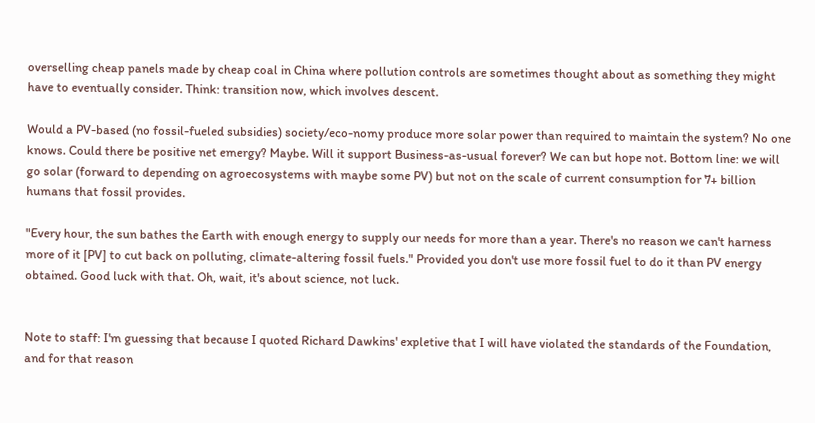overselling cheap panels made by cheap coal in China where pollution controls are sometimes thought about as something they might have to eventually consider. Think: transition now, which involves descent.

Would a PV-based (no fossil-fueled subsidies) society/eco-nomy produce more solar power than required to maintain the system? No one knows. Could there be positive net emergy? Maybe. Will it support Business-as-usual forever? We can but hope not. Bottom line: we will go solar (forward to depending on agroecosystems with maybe some PV) but not on the scale of current consumption for 7+ billion humans that fossil provides.

"Every hour, the sun bathes the Earth with enough energy to supply our needs for more than a year. There's no reason we can't harness more of it [PV] to cut back on polluting, climate-altering fossil fuels." Provided you don't use more fossil fuel to do it than PV energy obtained. Good luck with that. Oh, wait, it's about science, not luck.


Note to staff: I'm guessing that because I quoted Richard Dawkins' expletive that I will have violated the standards of the Foundation, and for that reason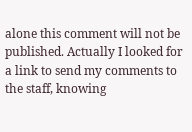alone this comment will not be published. Actually I looked for a link to send my comments to the staff, knowing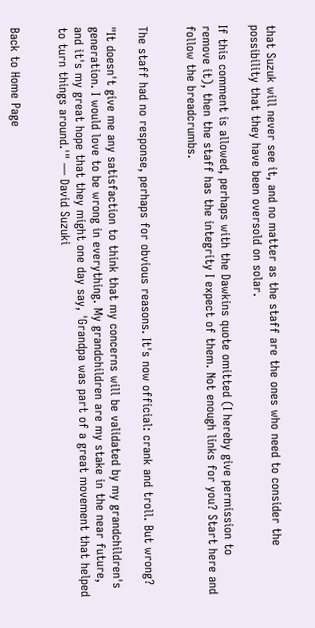that Suzuk will never see it, and no matter as the staff are the ones who need to consider the possibility that they have been oversold on solar.

If this comment is allowed, perhaps with the Dawkins quote omitted (I hereby give permission to remove it), then the staff has the integrity I expect of them. Not enough links for you? Start here and follow the breadcrumbs.


The staff had no response, perhaps for obvious reasons. It's now official: crank and troll. But wrong?

"It doesn't give me any satisfaction to think that my concerns will be validated by my grandchildren's generation. I would love to be wrong in everything. My grandchildren are my stake in the near future, and it's my great hope that they might one day say, 'Grandpa was part of a great movement that helped to turn things around.'" — David Suzuki


Back to Home Page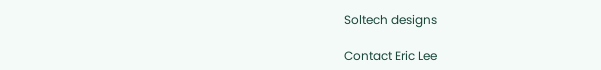Soltech designs

Contact Eric Lee